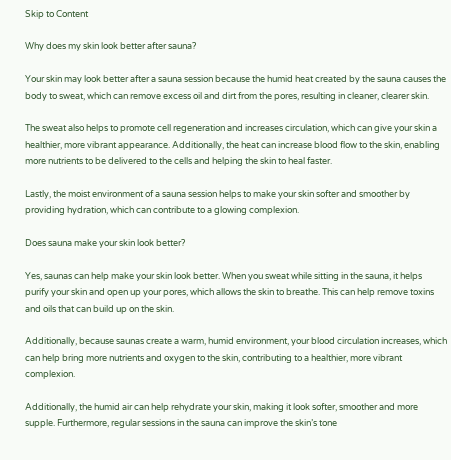Skip to Content

Why does my skin look better after sauna?

Your skin may look better after a sauna session because the humid heat created by the sauna causes the body to sweat, which can remove excess oil and dirt from the pores, resulting in cleaner, clearer skin.

The sweat also helps to promote cell regeneration and increases circulation, which can give your skin a healthier, more vibrant appearance. Additionally, the heat can increase blood flow to the skin, enabling more nutrients to be delivered to the cells and helping the skin to heal faster.

Lastly, the moist environment of a sauna session helps to make your skin softer and smoother by providing hydration, which can contribute to a glowing complexion.

Does sauna make your skin look better?

Yes, saunas can help make your skin look better. When you sweat while sitting in the sauna, it helps purify your skin and open up your pores, which allows the skin to breathe. This can help remove toxins and oils that can build up on the skin.

Additionally, because saunas create a warm, humid environment, your blood circulation increases, which can help bring more nutrients and oxygen to the skin, contributing to a healthier, more vibrant complexion.

Additionally, the humid air can help rehydrate your skin, making it look softer, smoother and more supple. Furthermore, regular sessions in the sauna can improve the skin’s tone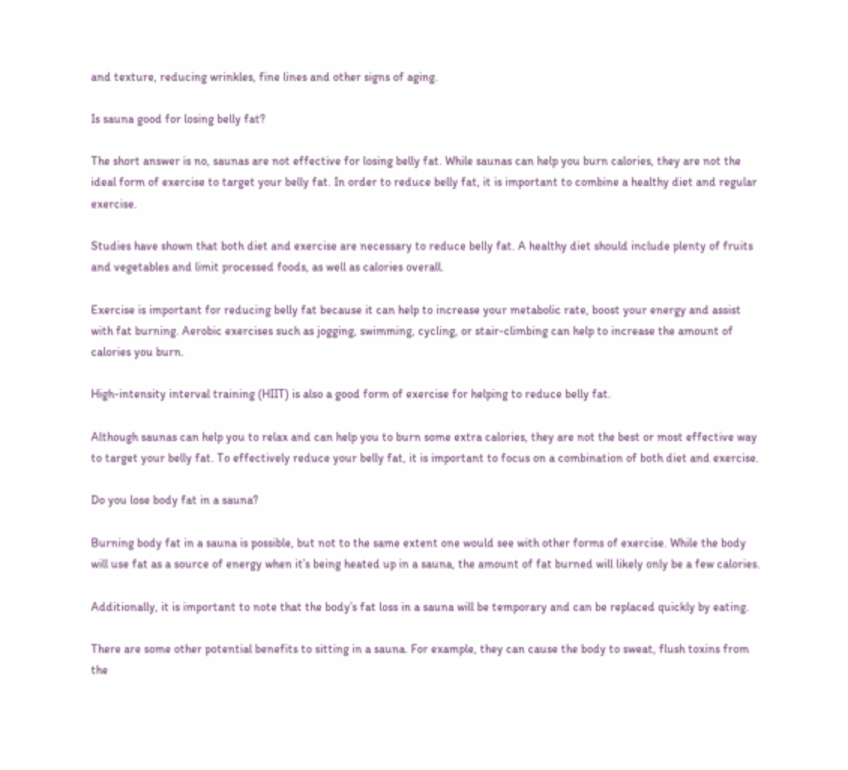and texture, reducing wrinkles, fine lines and other signs of aging.

Is sauna good for losing belly fat?

The short answer is no, saunas are not effective for losing belly fat. While saunas can help you burn calories, they are not the ideal form of exercise to target your belly fat. In order to reduce belly fat, it is important to combine a healthy diet and regular exercise.

Studies have shown that both diet and exercise are necessary to reduce belly fat. A healthy diet should include plenty of fruits and vegetables and limit processed foods, as well as calories overall.

Exercise is important for reducing belly fat because it can help to increase your metabolic rate, boost your energy and assist with fat burning. Aerobic exercises such as jogging, swimming, cycling, or stair-climbing can help to increase the amount of calories you burn.

High-intensity interval training (HIIT) is also a good form of exercise for helping to reduce belly fat.

Although saunas can help you to relax and can help you to burn some extra calories, they are not the best or most effective way to target your belly fat. To effectively reduce your belly fat, it is important to focus on a combination of both diet and exercise.

Do you lose body fat in a sauna?

Burning body fat in a sauna is possible, but not to the same extent one would see with other forms of exercise. While the body will use fat as a source of energy when it’s being heated up in a sauna, the amount of fat burned will likely only be a few calories.

Additionally, it is important to note that the body’s fat loss in a sauna will be temporary and can be replaced quickly by eating.

There are some other potential benefits to sitting in a sauna. For example, they can cause the body to sweat, flush toxins from the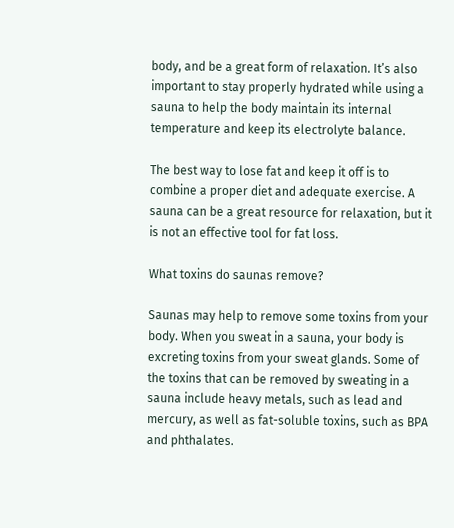body, and be a great form of relaxation. It’s also important to stay properly hydrated while using a sauna to help the body maintain its internal temperature and keep its electrolyte balance.

The best way to lose fat and keep it off is to combine a proper diet and adequate exercise. A sauna can be a great resource for relaxation, but it is not an effective tool for fat loss.

What toxins do saunas remove?

Saunas may help to remove some toxins from your body. When you sweat in a sauna, your body is excreting toxins from your sweat glands. Some of the toxins that can be removed by sweating in a sauna include heavy metals, such as lead and mercury, as well as fat-soluble toxins, such as BPA and phthalates.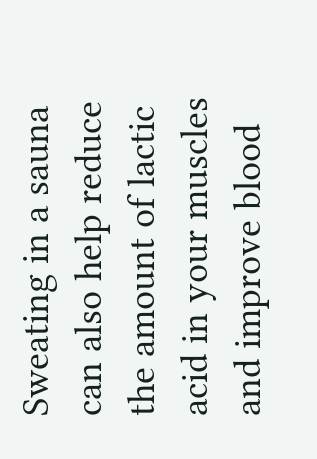Sweating in a sauna can also help reduce the amount of lactic acid in your muscles and improve blood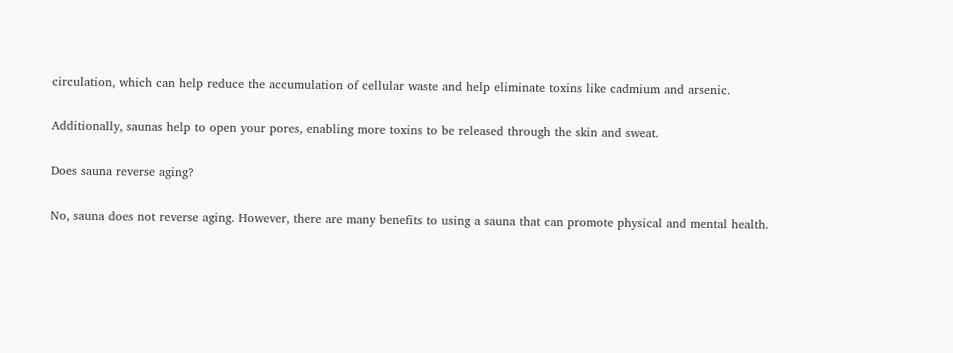circulation, which can help reduce the accumulation of cellular waste and help eliminate toxins like cadmium and arsenic.

Additionally, saunas help to open your pores, enabling more toxins to be released through the skin and sweat.

Does sauna reverse aging?

No, sauna does not reverse aging. However, there are many benefits to using a sauna that can promote physical and mental health.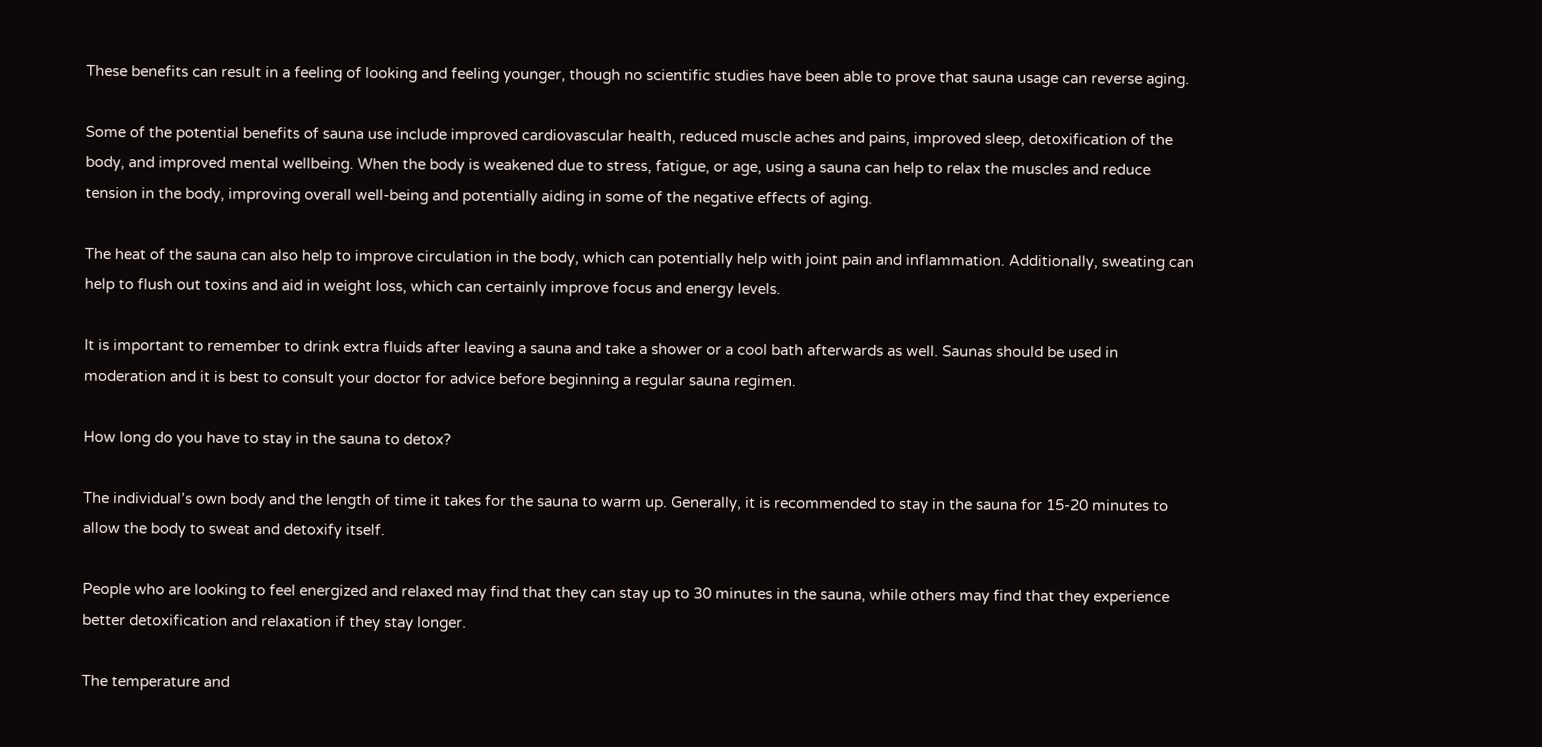These benefits can result in a feeling of looking and feeling younger, though no scientific studies have been able to prove that sauna usage can reverse aging.

Some of the potential benefits of sauna use include improved cardiovascular health, reduced muscle aches and pains, improved sleep, detoxification of the body, and improved mental wellbeing. When the body is weakened due to stress, fatigue, or age, using a sauna can help to relax the muscles and reduce tension in the body, improving overall well-being and potentially aiding in some of the negative effects of aging.

The heat of the sauna can also help to improve circulation in the body, which can potentially help with joint pain and inflammation. Additionally, sweating can help to flush out toxins and aid in weight loss, which can certainly improve focus and energy levels.

It is important to remember to drink extra fluids after leaving a sauna and take a shower or a cool bath afterwards as well. Saunas should be used in moderation and it is best to consult your doctor for advice before beginning a regular sauna regimen.

How long do you have to stay in the sauna to detox?

The individual’s own body and the length of time it takes for the sauna to warm up. Generally, it is recommended to stay in the sauna for 15-20 minutes to allow the body to sweat and detoxify itself.

People who are looking to feel energized and relaxed may find that they can stay up to 30 minutes in the sauna, while others may find that they experience better detoxification and relaxation if they stay longer.

The temperature and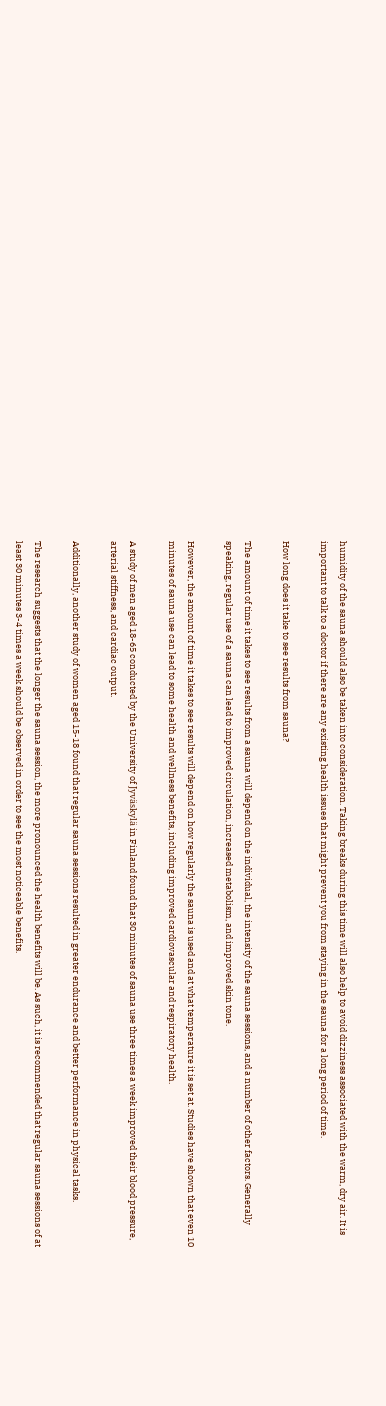humidity of the sauna should also be taken into consideration. Taking breaks during this time will also help to avoid dizziness associated with the warm, dry air. It is important to talk to a doctor if there are any existing health issues that might prevent you from staying in the sauna for a long period of time.

How long does it take to see results from sauna?

The amount of time it takes to see results from a sauna will depend on the individual, the intensity of the sauna sessions, and a number of other factors. Generally speaking, regular use of a sauna can lead to improved circulation, increased metabolism, and improved skin tone.

However, the amount of time it takes to see results will depend on how regularly the sauna is used and at what temperature it is set at. Studies have shown that even 10 minutes of sauna use can lead to some health and wellness benefits, including improved cardiovascular and respiratory health.

A study of men aged 18-65 conducted by the University of Jyväskylä in Finland found that 30 minutes of sauna use three times a week improved their blood pressure, arterial stiffness, and cardiac output.

Additionally, another study of women aged 15-18 found that regular sauna sessions resulted in greater endurance and better performance in physical tasks.

The research suggests that the longer the sauna session, the more pronounced the health benefits will be. As such, it is recommended that regular sauna sessions of at least 30 minutes 3-4 times a week should be observed in order to see the most noticeable benefits.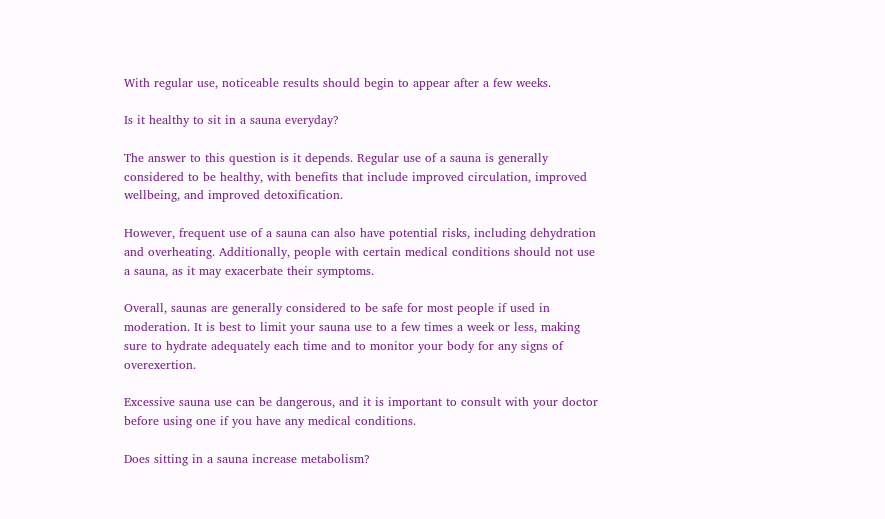With regular use, noticeable results should begin to appear after a few weeks.

Is it healthy to sit in a sauna everyday?

The answer to this question is it depends. Regular use of a sauna is generally considered to be healthy, with benefits that include improved circulation, improved wellbeing, and improved detoxification.

However, frequent use of a sauna can also have potential risks, including dehydration and overheating. Additionally, people with certain medical conditions should not use a sauna, as it may exacerbate their symptoms.

Overall, saunas are generally considered to be safe for most people if used in moderation. It is best to limit your sauna use to a few times a week or less, making sure to hydrate adequately each time and to monitor your body for any signs of overexertion.

Excessive sauna use can be dangerous, and it is important to consult with your doctor before using one if you have any medical conditions.

Does sitting in a sauna increase metabolism?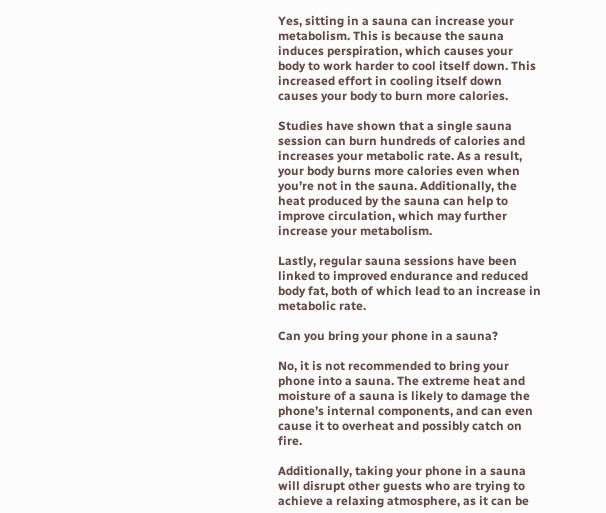Yes, sitting in a sauna can increase your metabolism. This is because the sauna induces perspiration, which causes your body to work harder to cool itself down. This increased effort in cooling itself down causes your body to burn more calories.

Studies have shown that a single sauna session can burn hundreds of calories and increases your metabolic rate. As a result, your body burns more calories even when you’re not in the sauna. Additionally, the heat produced by the sauna can help to improve circulation, which may further increase your metabolism.

Lastly, regular sauna sessions have been linked to improved endurance and reduced body fat, both of which lead to an increase in metabolic rate.

Can you bring your phone in a sauna?

No, it is not recommended to bring your phone into a sauna. The extreme heat and moisture of a sauna is likely to damage the phone’s internal components, and can even cause it to overheat and possibly catch on fire.

Additionally, taking your phone in a sauna will disrupt other guests who are trying to achieve a relaxing atmosphere, as it can be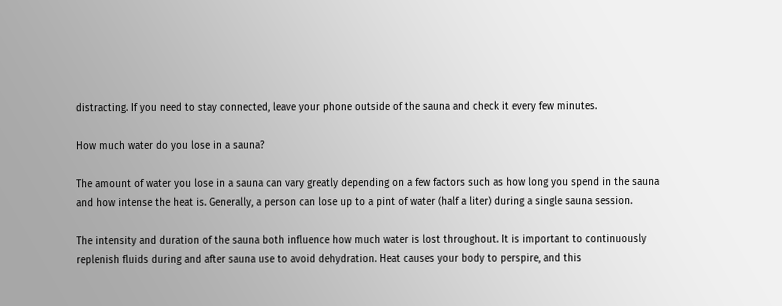distracting. If you need to stay connected, leave your phone outside of the sauna and check it every few minutes.

How much water do you lose in a sauna?

The amount of water you lose in a sauna can vary greatly depending on a few factors such as how long you spend in the sauna and how intense the heat is. Generally, a person can lose up to a pint of water (half a liter) during a single sauna session.

The intensity and duration of the sauna both influence how much water is lost throughout. It is important to continuously replenish fluids during and after sauna use to avoid dehydration. Heat causes your body to perspire, and this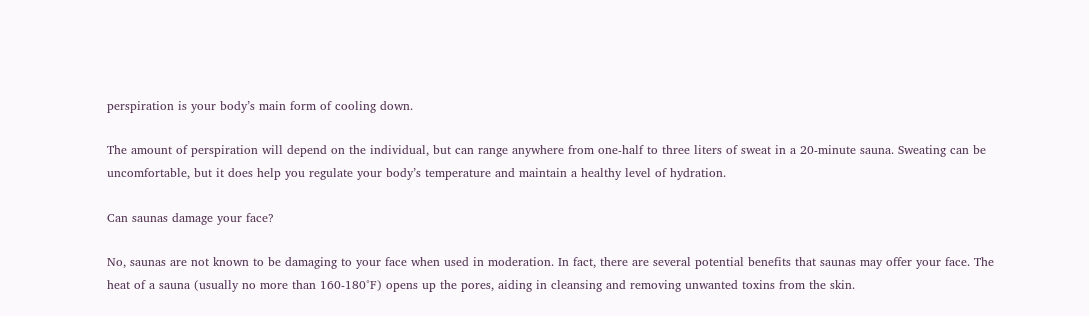perspiration is your body’s main form of cooling down.

The amount of perspiration will depend on the individual, but can range anywhere from one-half to three liters of sweat in a 20-minute sauna. Sweating can be uncomfortable, but it does help you regulate your body’s temperature and maintain a healthy level of hydration.

Can saunas damage your face?

No, saunas are not known to be damaging to your face when used in moderation. In fact, there are several potential benefits that saunas may offer your face. The heat of a sauna (usually no more than 160-180°F) opens up the pores, aiding in cleansing and removing unwanted toxins from the skin.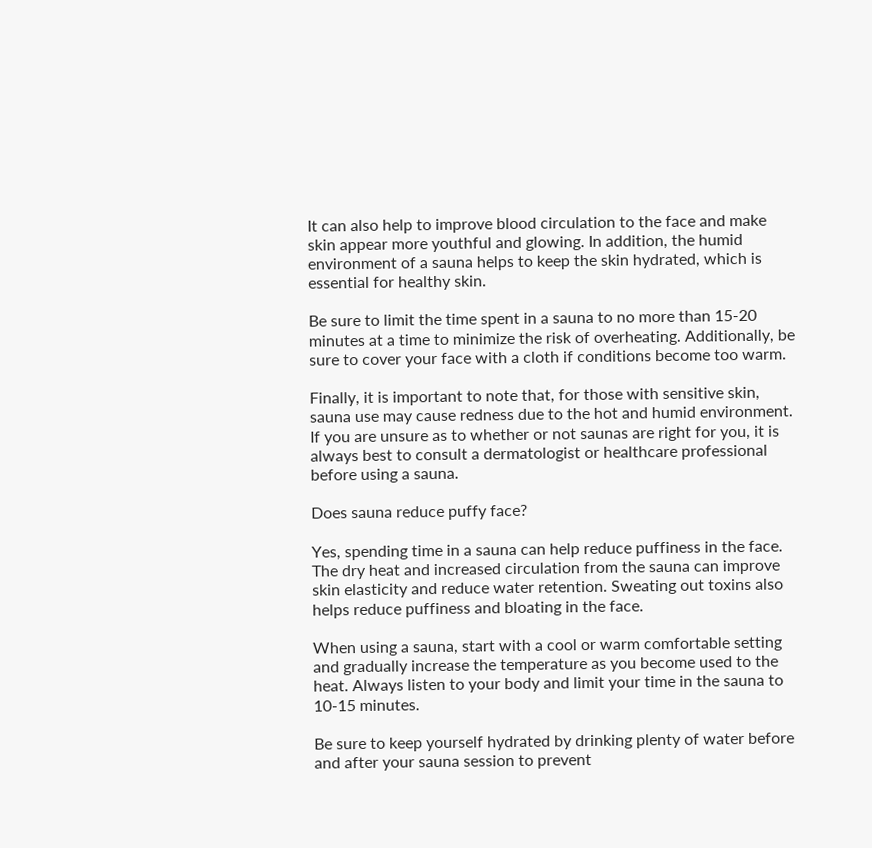It can also help to improve blood circulation to the face and make skin appear more youthful and glowing. In addition, the humid environment of a sauna helps to keep the skin hydrated, which is essential for healthy skin.

Be sure to limit the time spent in a sauna to no more than 15-20 minutes at a time to minimize the risk of overheating. Additionally, be sure to cover your face with a cloth if conditions become too warm.

Finally, it is important to note that, for those with sensitive skin, sauna use may cause redness due to the hot and humid environment. If you are unsure as to whether or not saunas are right for you, it is always best to consult a dermatologist or healthcare professional before using a sauna.

Does sauna reduce puffy face?

Yes, spending time in a sauna can help reduce puffiness in the face. The dry heat and increased circulation from the sauna can improve skin elasticity and reduce water retention. Sweating out toxins also helps reduce puffiness and bloating in the face.

When using a sauna, start with a cool or warm comfortable setting and gradually increase the temperature as you become used to the heat. Always listen to your body and limit your time in the sauna to 10-15 minutes.

Be sure to keep yourself hydrated by drinking plenty of water before and after your sauna session to prevent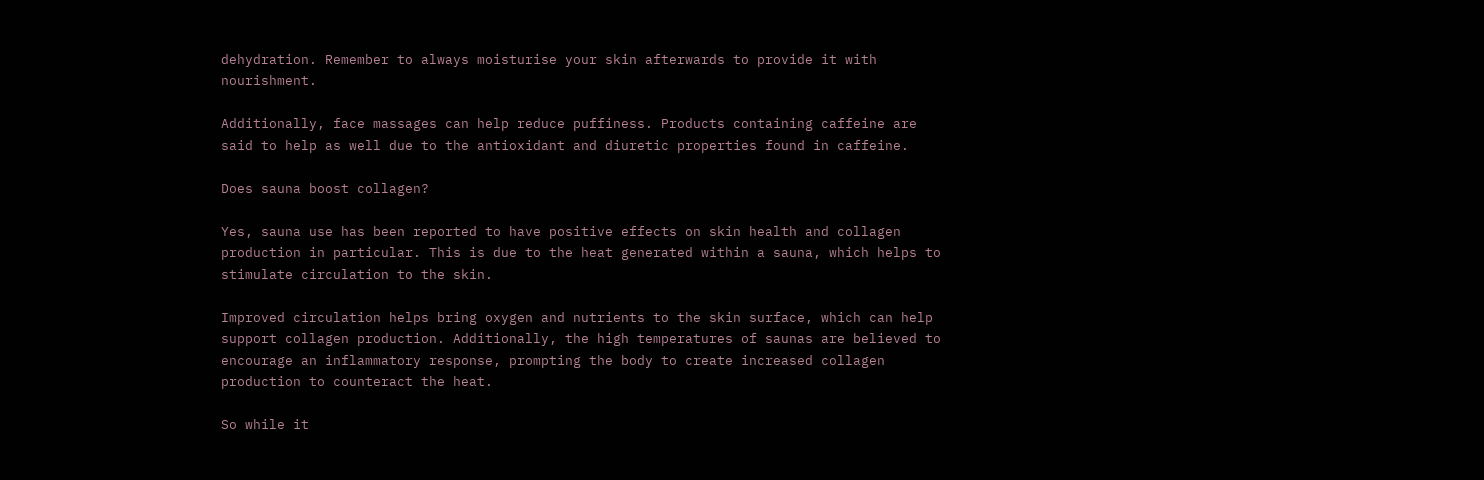dehydration. Remember to always moisturise your skin afterwards to provide it with nourishment.

Additionally, face massages can help reduce puffiness. Products containing caffeine are said to help as well due to the antioxidant and diuretic properties found in caffeine.

Does sauna boost collagen?

Yes, sauna use has been reported to have positive effects on skin health and collagen production in particular. This is due to the heat generated within a sauna, which helps to stimulate circulation to the skin.

Improved circulation helps bring oxygen and nutrients to the skin surface, which can help support collagen production. Additionally, the high temperatures of saunas are believed to encourage an inflammatory response, prompting the body to create increased collagen production to counteract the heat.

So while it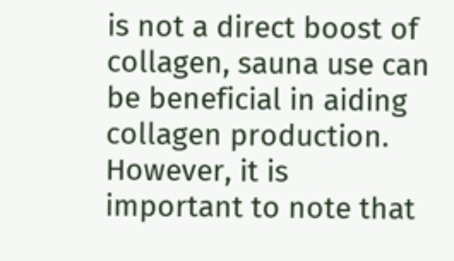is not a direct boost of collagen, sauna use can be beneficial in aiding collagen production. However, it is important to note that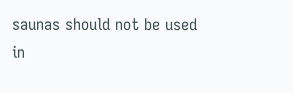saunas should not be used in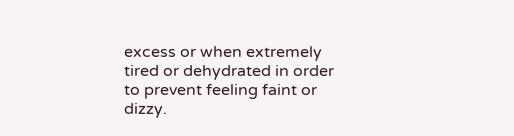excess or when extremely tired or dehydrated in order to prevent feeling faint or dizzy.